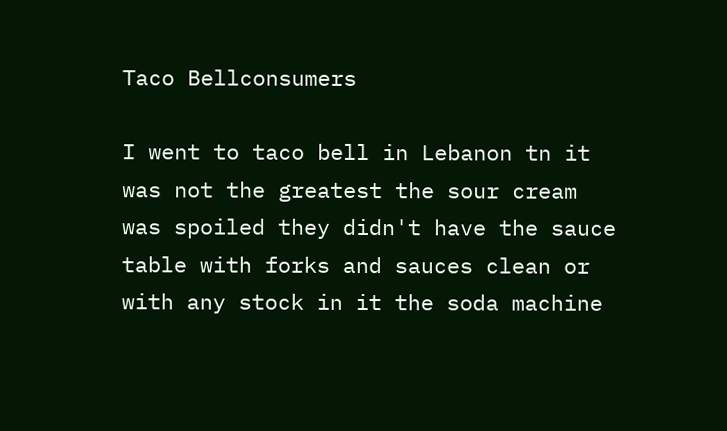Taco Bellconsumers

I went to taco bell in Lebanon tn it was not the greatest the sour cream was spoiled they didn't have the sauce table with forks and sauces clean or with any stock in it the soda machine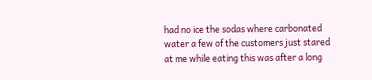had no ice the sodas where carbonated water a few of the customers just stared at me while eating this was after a long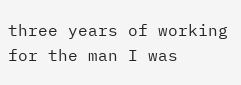three years of working for the man I was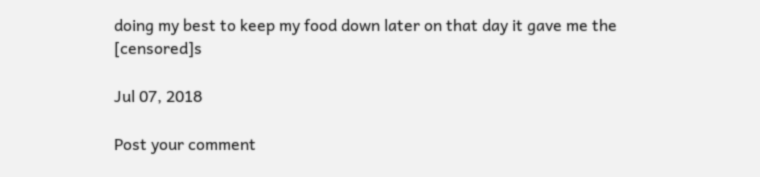doing my best to keep my food down later on that day it gave me the [censored]s

Jul 07, 2018

Post your comment